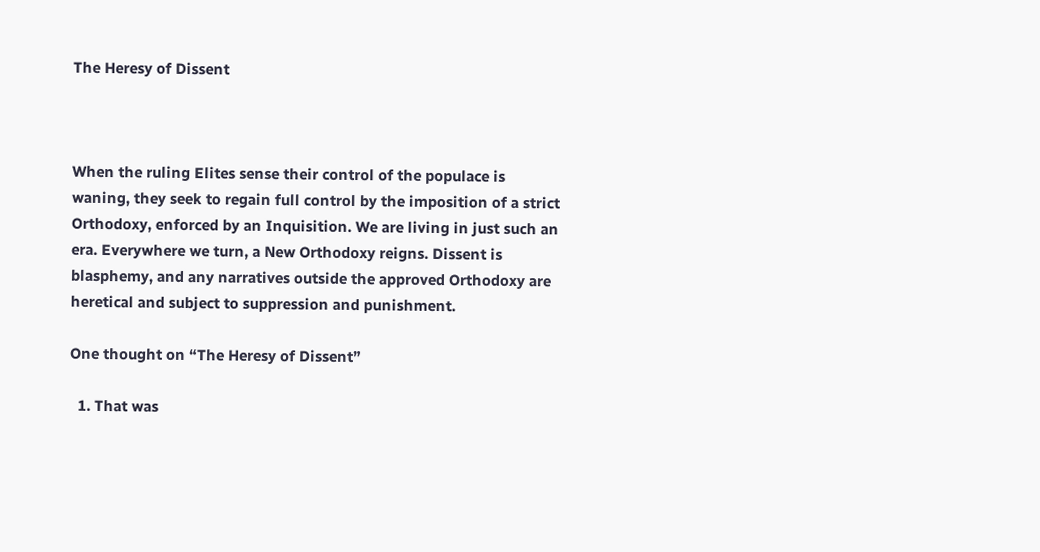The Heresy of Dissent



When the ruling Elites sense their control of the populace is waning, they seek to regain full control by the imposition of a strict Orthodoxy, enforced by an Inquisition. We are living in just such an era. Everywhere we turn, a New Orthodoxy reigns. Dissent is blasphemy, and any narratives outside the approved Orthodoxy are heretical and subject to suppression and punishment.

One thought on “The Heresy of Dissent”

  1. That was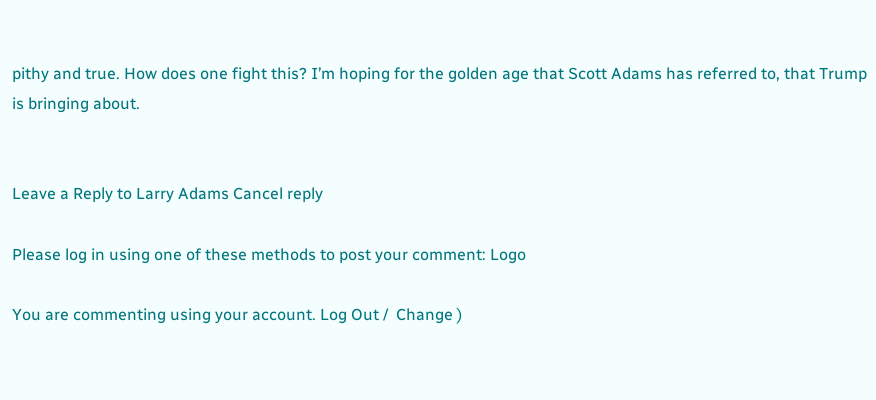pithy and true. How does one fight this? I’m hoping for the golden age that Scott Adams has referred to, that Trump is bringing about.


Leave a Reply to Larry Adams Cancel reply

Please log in using one of these methods to post your comment: Logo

You are commenting using your account. Log Out /  Change )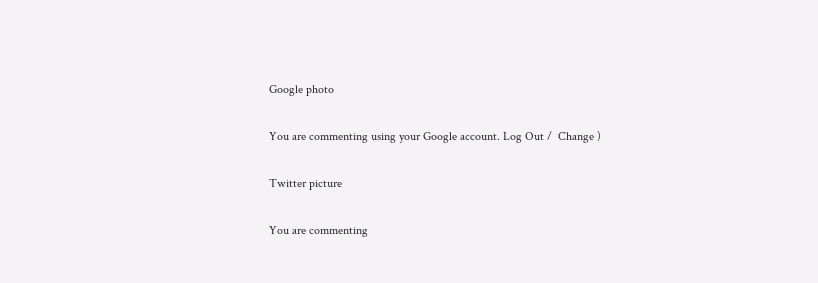Google photo

You are commenting using your Google account. Log Out /  Change )

Twitter picture

You are commenting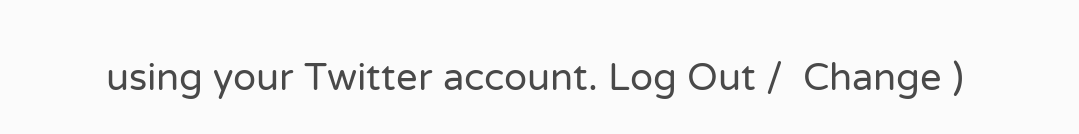using your Twitter account. Log Out /  Change )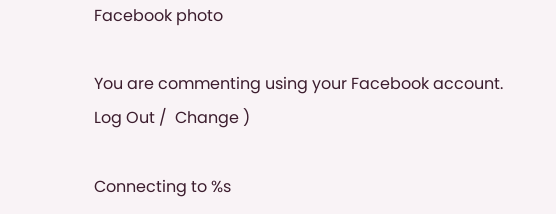Facebook photo

You are commenting using your Facebook account. Log Out /  Change )

Connecting to %s